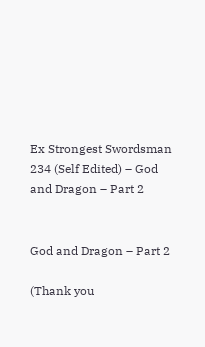Ex Strongest Swordsman 234 (Self Edited) – God and Dragon – Part 2


God and Dragon – Part 2

(Thank you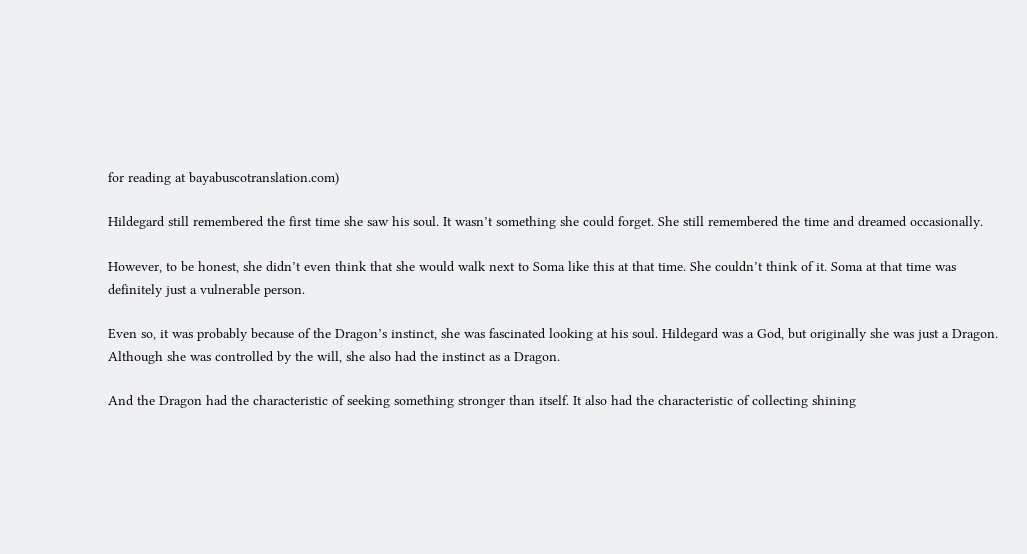for reading at bayabuscotranslation.com)

Hildegard still remembered the first time she saw his soul. It wasn’t something she could forget. She still remembered the time and dreamed occasionally.

However, to be honest, she didn’t even think that she would walk next to Soma like this at that time. She couldn’t think of it. Soma at that time was definitely just a vulnerable person.

Even so, it was probably because of the Dragon’s instinct, she was fascinated looking at his soul. Hildegard was a God, but originally she was just a Dragon. Although she was controlled by the will, she also had the instinct as a Dragon.

And the Dragon had the characteristic of seeking something stronger than itself. It also had the characteristic of collecting shining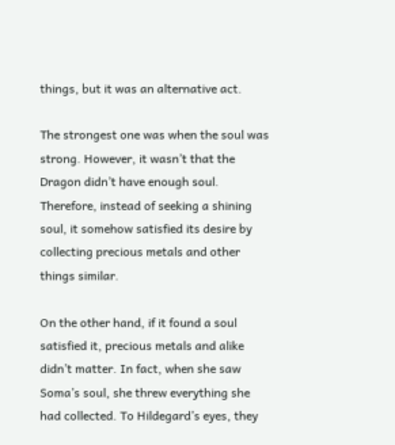things, but it was an alternative act.

The strongest one was when the soul was strong. However, it wasn’t that the Dragon didn’t have enough soul. Therefore, instead of seeking a shining soul, it somehow satisfied its desire by collecting precious metals and other things similar.

On the other hand, if it found a soul satisfied it, precious metals and alike didn’t matter. In fact, when she saw Soma’s soul, she threw everything she had collected. To Hildegard’s eyes, they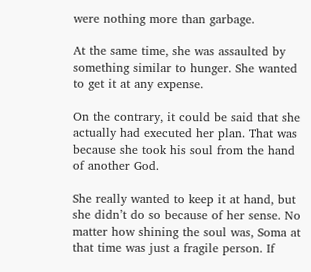were nothing more than garbage.

At the same time, she was assaulted by something similar to hunger. She wanted to get it at any expense.

On the contrary, it could be said that she actually had executed her plan. That was because she took his soul from the hand of another God.

She really wanted to keep it at hand, but she didn’t do so because of her sense. No matter how shining the soul was, Soma at that time was just a fragile person. If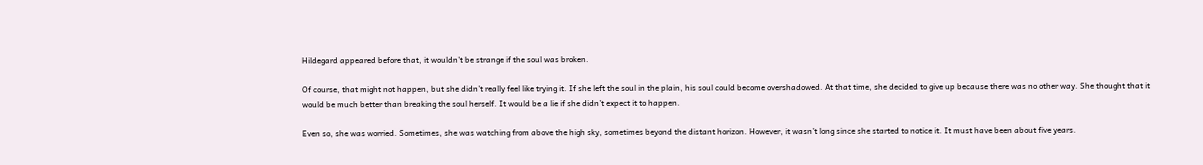Hildegard appeared before that, it wouldn’t be strange if the soul was broken.

Of course, that might not happen, but she didn’t really feel like trying it. If she left the soul in the plain, his soul could become overshadowed. At that time, she decided to give up because there was no other way. She thought that it would be much better than breaking the soul herself. It would be a lie if she didn’t expect it to happen.

Even so, she was worried. Sometimes, she was watching from above the high sky, sometimes beyond the distant horizon. However, it wasn’t long since she started to notice it. It must have been about five years.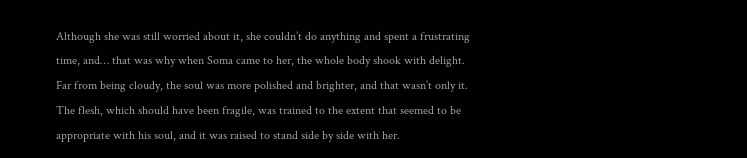Although she was still worried about it, she couldn’t do anything and spent a frustrating time, and… that was why when Soma came to her, the whole body shook with delight. Far from being cloudy, the soul was more polished and brighter, and that wasn’t only it. The flesh, which should have been fragile, was trained to the extent that seemed to be appropriate with his soul, and it was raised to stand side by side with her.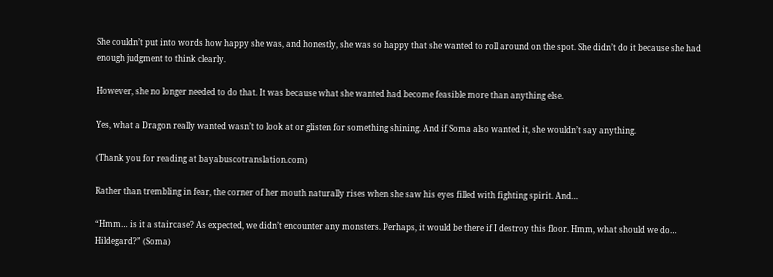She couldn’t put into words how happy she was, and honestly, she was so happy that she wanted to roll around on the spot. She didn’t do it because she had enough judgment to think clearly.

However, she no longer needed to do that. It was because what she wanted had become feasible more than anything else.

Yes, what a Dragon really wanted wasn’t to look at or glisten for something shining. And if Soma also wanted it, she wouldn’t say anything.

(Thank you for reading at bayabuscotranslation.com)

Rather than trembling in fear, the corner of her mouth naturally rises when she saw his eyes filled with fighting spirit. And…

“Hmm… is it a staircase? As expected, we didn’t encounter any monsters. Perhaps, it would be there if I destroy this floor. Hmm, what should we do… Hildegard?” (Soma)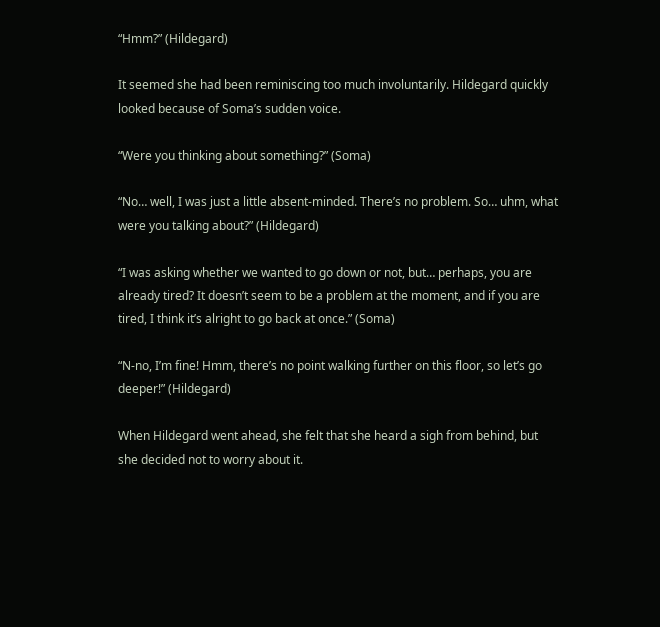“Hmm?” (Hildegard)

It seemed she had been reminiscing too much involuntarily. Hildegard quickly looked because of Soma’s sudden voice.

“Were you thinking about something?” (Soma)

“No… well, I was just a little absent-minded. There’s no problem. So… uhm, what were you talking about?” (Hildegard)

“I was asking whether we wanted to go down or not, but… perhaps, you are already tired? It doesn’t seem to be a problem at the moment, and if you are tired, I think it’s alright to go back at once.” (Soma)

“N-no, I’m fine! Hmm, there’s no point walking further on this floor, so let’s go deeper!” (Hildegard)

When Hildegard went ahead, she felt that she heard a sigh from behind, but she decided not to worry about it.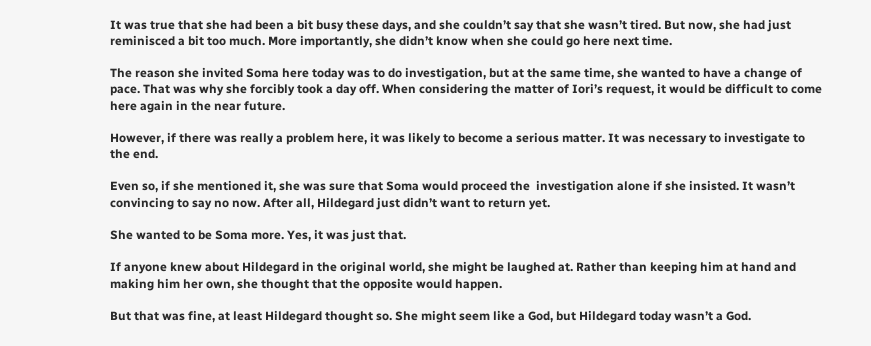It was true that she had been a bit busy these days, and she couldn’t say that she wasn’t tired. But now, she had just reminisced a bit too much. More importantly, she didn’t know when she could go here next time.

The reason she invited Soma here today was to do investigation, but at the same time, she wanted to have a change of pace. That was why she forcibly took a day off. When considering the matter of Iori’s request, it would be difficult to come here again in the near future.

However, if there was really a problem here, it was likely to become a serious matter. It was necessary to investigate to the end.

Even so, if she mentioned it, she was sure that Soma would proceed the  investigation alone if she insisted. It wasn’t convincing to say no now. After all, Hildegard just didn’t want to return yet.

She wanted to be Soma more. Yes, it was just that.

If anyone knew about Hildegard in the original world, she might be laughed at. Rather than keeping him at hand and making him her own, she thought that the opposite would happen.

But that was fine, at least Hildegard thought so. She might seem like a God, but Hildegard today wasn’t a God.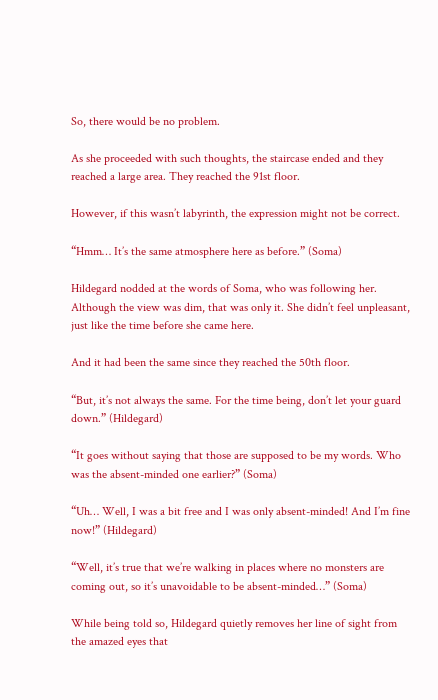So, there would be no problem.

As she proceeded with such thoughts, the staircase ended and they reached a large area. They reached the 91st floor.

However, if this wasn’t labyrinth, the expression might not be correct.

“Hmm… It’s the same atmosphere here as before.” (Soma)

Hildegard nodded at the words of Soma, who was following her. Although the view was dim, that was only it. She didn’t feel unpleasant, just like the time before she came here.

And it had been the same since they reached the 50th floor.

“But, it’s not always the same. For the time being, don’t let your guard down.” (Hildegard)

“It goes without saying that those are supposed to be my words. Who was the absent-minded one earlier?” (Soma)

“Uh… Well, I was a bit free and I was only absent-minded! And I’m fine now!” (Hildegard)

“Well, it’s true that we’re walking in places where no monsters are coming out, so it’s unavoidable to be absent-minded…” (Soma)

While being told so, Hildegard quietly removes her line of sight from the amazed eyes that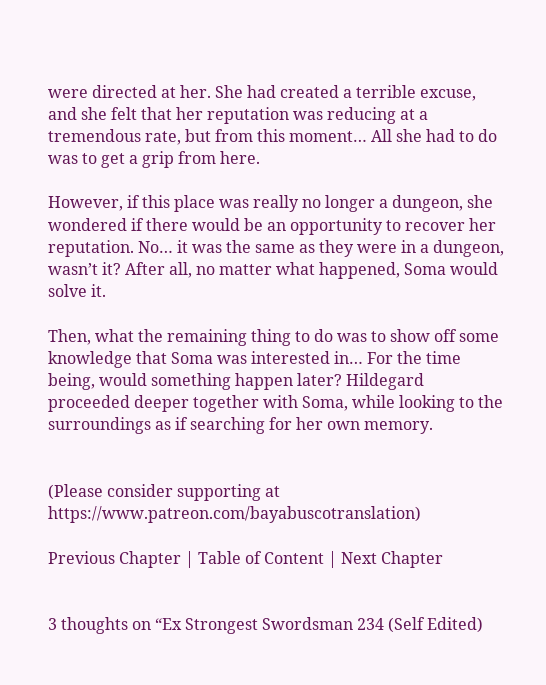were directed at her. She had created a terrible excuse, and she felt that her reputation was reducing at a tremendous rate, but from this moment… All she had to do was to get a grip from here.

However, if this place was really no longer a dungeon, she wondered if there would be an opportunity to recover her reputation. No… it was the same as they were in a dungeon, wasn’t it? After all, no matter what happened, Soma would solve it.

Then, what the remaining thing to do was to show off some knowledge that Soma was interested in… For the time being, would something happen later? Hildegard proceeded deeper together with Soma, while looking to the surroundings as if searching for her own memory.


(Please consider supporting at https://www.patreon.com/bayabuscotranslation)

Previous Chapter | Table of Content | Next Chapter


3 thoughts on “Ex Strongest Swordsman 234 (Self Edited)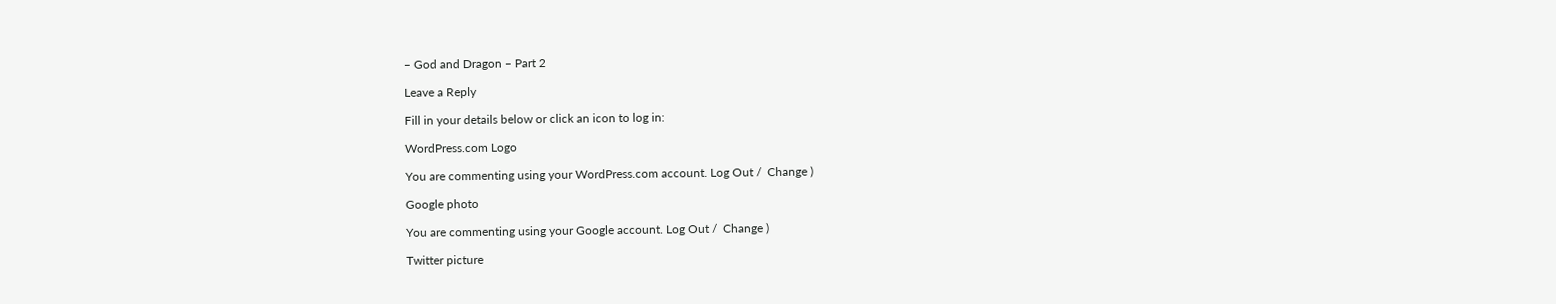– God and Dragon – Part 2

Leave a Reply

Fill in your details below or click an icon to log in:

WordPress.com Logo

You are commenting using your WordPress.com account. Log Out /  Change )

Google photo

You are commenting using your Google account. Log Out /  Change )

Twitter picture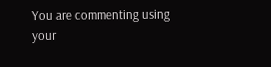You are commenting using your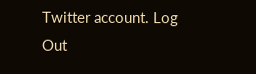Twitter account. Log Out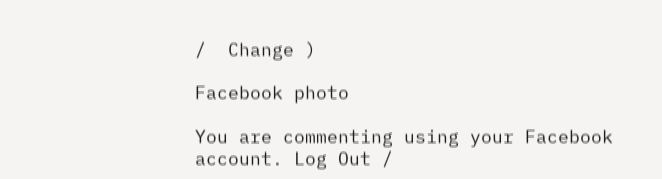/  Change )

Facebook photo

You are commenting using your Facebook account. Log Out /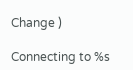Change )

Connecting to %s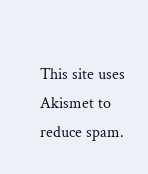This site uses Akismet to reduce spam.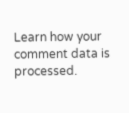Learn how your comment data is processed.